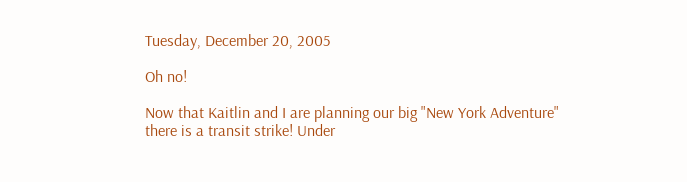Tuesday, December 20, 2005

Oh no!

Now that Kaitlin and I are planning our big "New York Adventure" there is a transit strike! Under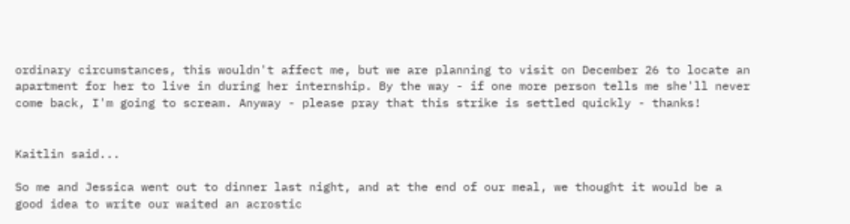ordinary circumstances, this wouldn't affect me, but we are planning to visit on December 26 to locate an apartment for her to live in during her internship. By the way - if one more person tells me she'll never come back, I'm going to scream. Anyway - please pray that this strike is settled quickly - thanks!


Kaitlin said...

So me and Jessica went out to dinner last night, and at the end of our meal, we thought it would be a good idea to write our waited an acrostic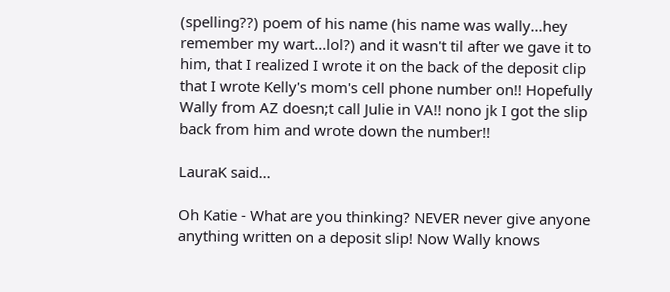(spelling??) poem of his name (his name was wally...hey remember my wart...lol?) and it wasn't til after we gave it to him, that I realized I wrote it on the back of the deposit clip that I wrote Kelly's mom's cell phone number on!! Hopefully Wally from AZ doesn;t call Julie in VA!! nono jk I got the slip back from him and wrote down the number!!

LauraK said...

Oh Katie - What are you thinking? NEVER never give anyone anything written on a deposit slip! Now Wally knows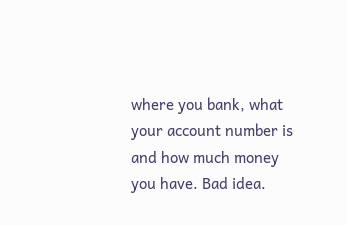where you bank, what your account number is and how much money you have. Bad idea.